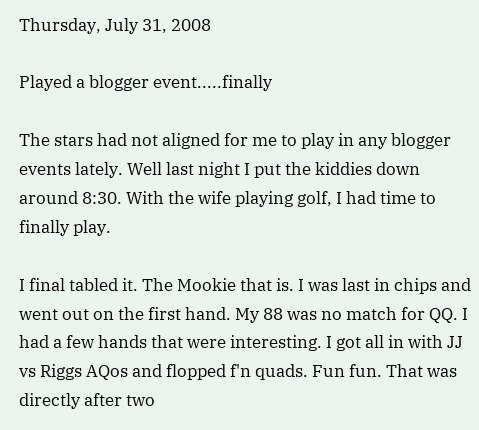Thursday, July 31, 2008

Played a blogger event.....finally

The stars had not aligned for me to play in any blogger events lately. Well last night I put the kiddies down around 8:30. With the wife playing golf, I had time to finally play.

I final tabled it. The Mookie that is. I was last in chips and went out on the first hand. My 88 was no match for QQ. I had a few hands that were interesting. I got all in with JJ vs Riggs AQos and flopped f'n quads. Fun fun. That was directly after two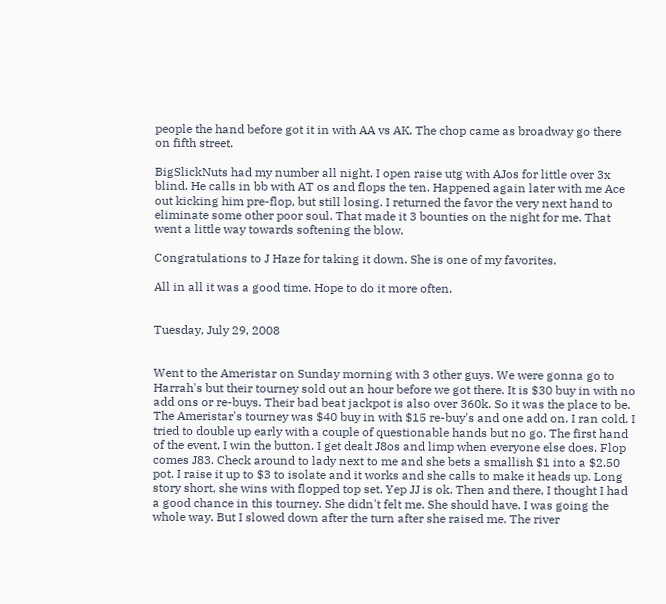people the hand before got it in with AA vs AK. The chop came as broadway go there on fifth street.

BigSlickNuts had my number all night. I open raise utg with AJos for little over 3x blind. He calls in bb with AT os and flops the ten. Happened again later with me Ace out kicking him pre-flop, but still losing. I returned the favor the very next hand to eliminate some other poor soul. That made it 3 bounties on the night for me. That went a little way towards softening the blow.

Congratulations to J Haze for taking it down. She is one of my favorites.

All in all it was a good time. Hope to do it more often.


Tuesday, July 29, 2008


Went to the Ameristar on Sunday morning with 3 other guys. We were gonna go to Harrah's but their tourney sold out an hour before we got there. It is $30 buy in with no add ons or re-buys. Their bad beat jackpot is also over 360k. So it was the place to be. The Ameristar's tourney was $40 buy in with $15 re-buy's and one add on. I ran cold. I tried to double up early with a couple of questionable hands but no go. The first hand of the event, I win the button. I get dealt J8os and limp when everyone else does. Flop comes J83. Check around to lady next to me and she bets a smallish $1 into a $2.50 pot. I raise it up to $3 to isolate and it works and she calls to make it heads up. Long story short, she wins with flopped top set. Yep JJ is ok. Then and there, I thought I had a good chance in this tourney. She didn't felt me. She should have. I was going the whole way. But I slowed down after the turn after she raised me. The river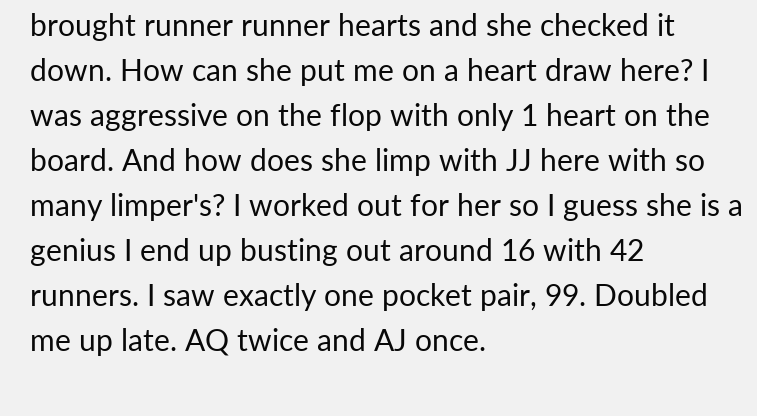brought runner runner hearts and she checked it down. How can she put me on a heart draw here? I was aggressive on the flop with only 1 heart on the board. And how does she limp with JJ here with so many limper's? I worked out for her so I guess she is a genius I end up busting out around 16 with 42 runners. I saw exactly one pocket pair, 99. Doubled me up late. AQ twice and AJ once.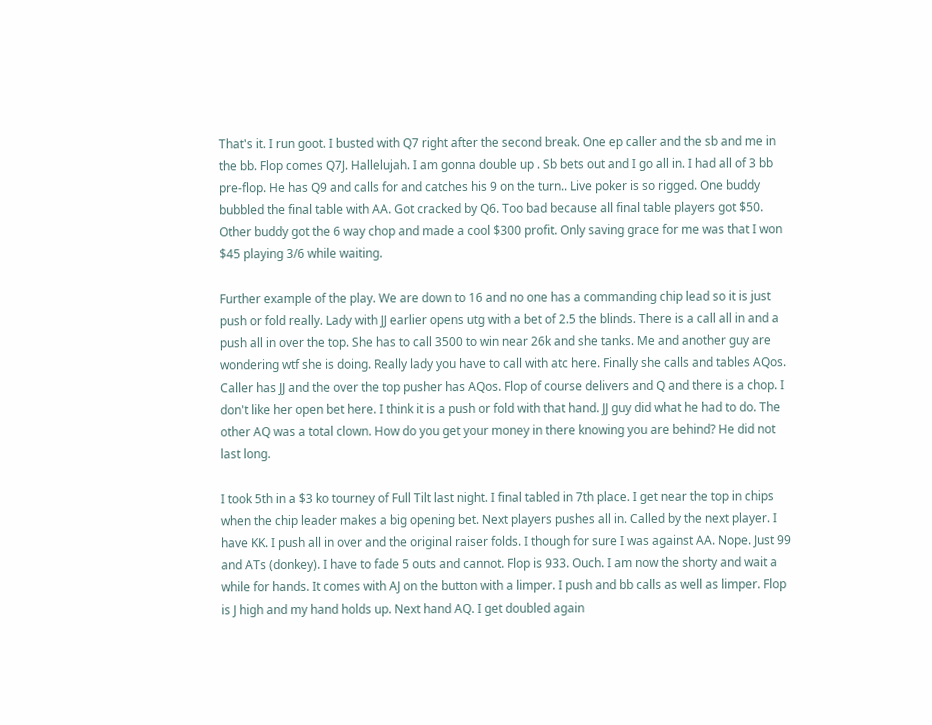That's it. I run goot. I busted with Q7 right after the second break. One ep caller and the sb and me in the bb. Flop comes Q7J. Hallelujah. I am gonna double up . Sb bets out and I go all in. I had all of 3 bb pre-flop. He has Q9 and calls for and catches his 9 on the turn.. Live poker is so rigged. One buddy bubbled the final table with AA. Got cracked by Q6. Too bad because all final table players got $50. Other buddy got the 6 way chop and made a cool $300 profit. Only saving grace for me was that I won $45 playing 3/6 while waiting.

Further example of the play. We are down to 16 and no one has a commanding chip lead so it is just push or fold really. Lady with JJ earlier opens utg with a bet of 2.5 the blinds. There is a call all in and a push all in over the top. She has to call 3500 to win near 26k and she tanks. Me and another guy are wondering wtf she is doing. Really lady you have to call with atc here. Finally she calls and tables AQos. Caller has JJ and the over the top pusher has AQos. Flop of course delivers and Q and there is a chop. I don't like her open bet here. I think it is a push or fold with that hand. JJ guy did what he had to do. The other AQ was a total clown. How do you get your money in there knowing you are behind? He did not last long.

I took 5th in a $3 ko tourney of Full Tilt last night. I final tabled in 7th place. I get near the top in chips when the chip leader makes a big opening bet. Next players pushes all in. Called by the next player. I have KK. I push all in over and the original raiser folds. I though for sure I was against AA. Nope. Just 99 and ATs (donkey). I have to fade 5 outs and cannot. Flop is 933. Ouch. I am now the shorty and wait a while for hands. It comes with AJ on the button with a limper. I push and bb calls as well as limper. Flop is J high and my hand holds up. Next hand AQ. I get doubled again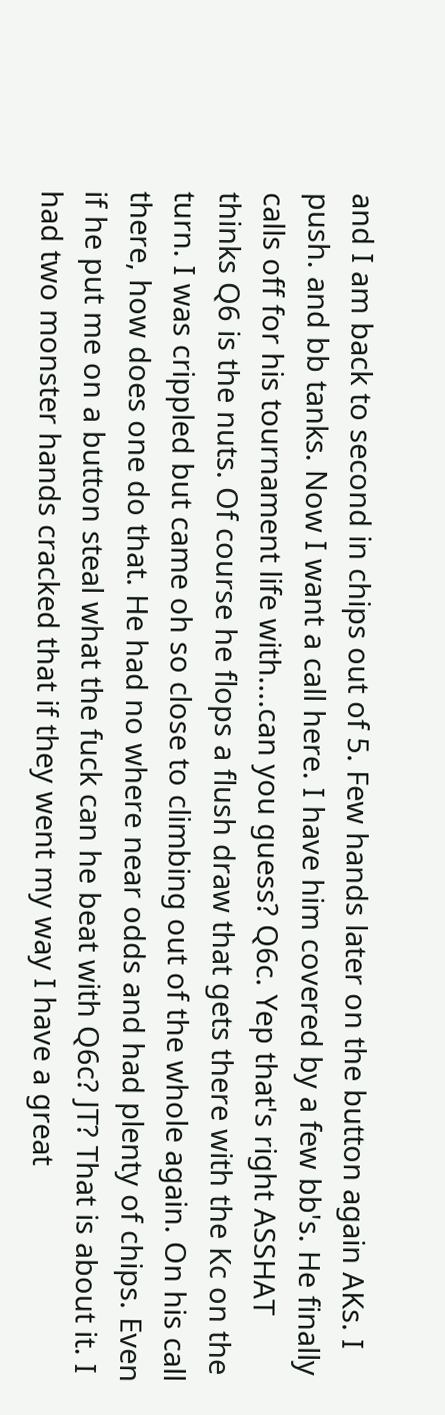and I am back to second in chips out of 5. Few hands later on the button again AKs. I push. and bb tanks. Now I want a call here. I have him covered by a few bb's. He finally calls off for his tournament life with....can you guess? Q6c. Yep that's right ASSHAT thinks Q6 is the nuts. Of course he flops a flush draw that gets there with the Kc on the turn. I was crippled but came oh so close to climbing out of the whole again. On his call there, how does one do that. He had no where near odds and had plenty of chips. Even if he put me on a button steal what the fuck can he beat with Q6c? JT? That is about it. I had two monster hands cracked that if they went my way I have a great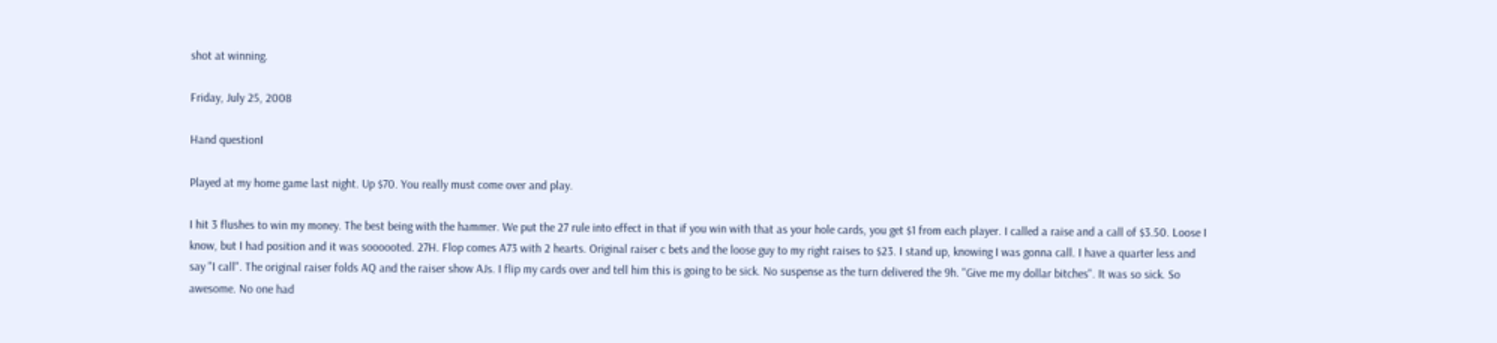shot at winning.

Friday, July 25, 2008

Hand questionI

Played at my home game last night. Up $70. You really must come over and play.

I hit 3 flushes to win my money. The best being with the hammer. We put the 27 rule into effect in that if you win with that as your hole cards, you get $1 from each player. I called a raise and a call of $3.50. Loose I know, but I had position and it was soooooted. 27H. Flop comes A73 with 2 hearts. Original raiser c bets and the loose guy to my right raises to $23. I stand up, knowing I was gonna call. I have a quarter less and say "I call". The original raiser folds AQ and the raiser show AJs. I flip my cards over and tell him this is going to be sick. No suspense as the turn delivered the 9h. "Give me my dollar bitches". It was so sick. So awesome. No one had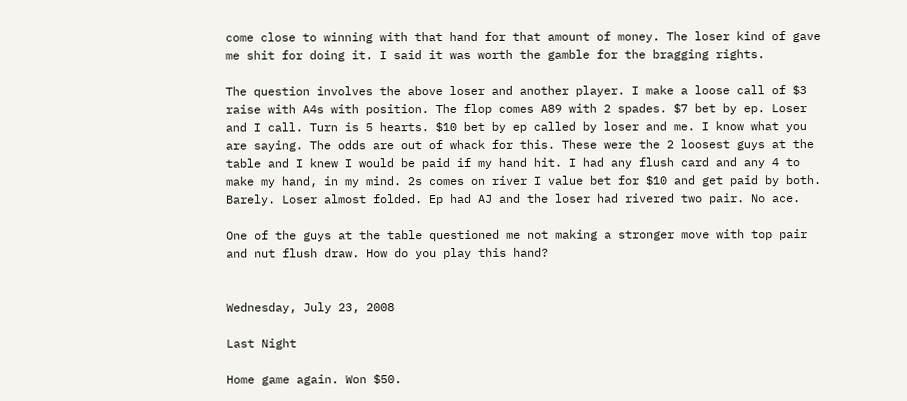come close to winning with that hand for that amount of money. The loser kind of gave me shit for doing it. I said it was worth the gamble for the bragging rights.

The question involves the above loser and another player. I make a loose call of $3 raise with A4s with position. The flop comes A89 with 2 spades. $7 bet by ep. Loser and I call. Turn is 5 hearts. $10 bet by ep called by loser and me. I know what you are saying. The odds are out of whack for this. These were the 2 loosest guys at the table and I knew I would be paid if my hand hit. I had any flush card and any 4 to make my hand, in my mind. 2s comes on river I value bet for $10 and get paid by both. Barely. Loser almost folded. Ep had AJ and the loser had rivered two pair. No ace.

One of the guys at the table questioned me not making a stronger move with top pair and nut flush draw. How do you play this hand?


Wednesday, July 23, 2008

Last Night

Home game again. Won $50.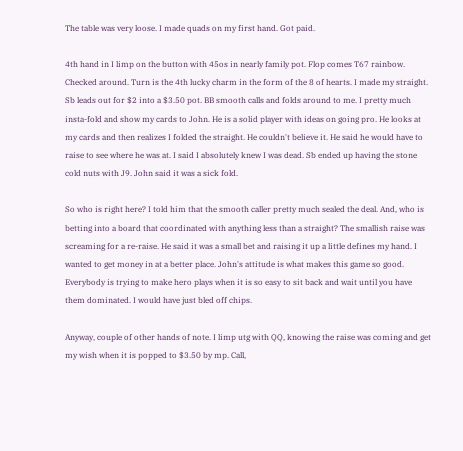The table was very loose. I made quads on my first hand. Got paid.

4th hand in I limp on the button with 45os in nearly family pot. Flop comes T67 rainbow. Checked around. Turn is the 4th lucky charm in the form of the 8 of hearts. I made my straight. Sb leads out for $2 into a $3.50 pot. BB smooth calls and folds around to me. I pretty much insta-fold and show my cards to John. He is a solid player with ideas on going pro. He looks at my cards and then realizes I folded the straight. He couldn't believe it. He said he would have to raise to see where he was at. I said I absolutely knew I was dead. Sb ended up having the stone cold nuts with J9. John said it was a sick fold.

So who is right here? I told him that the smooth caller pretty much sealed the deal. And, who is betting into a board that coordinated with anything less than a straight? The smallish raise was screaming for a re-raise. He said it was a small bet and raising it up a little defines my hand. I wanted to get money in at a better place. John's attitude is what makes this game so good. Everybody is trying to make hero plays when it is so easy to sit back and wait until you have them dominated. I would have just bled off chips.

Anyway, couple of other hands of note. I limp utg with QQ, knowing the raise was coming and get my wish when it is popped to $3.50 by mp. Call,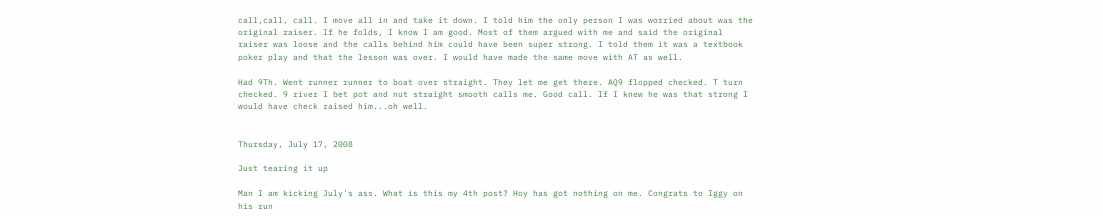call,call, call. I move all in and take it down. I told him the only person I was worried about was the original raiser. If he folds, I know I am good. Most of them argued with me and said the original raiser was loose and the calls behind him could have been super strong. I told them it was a textbook poker play and that the lesson was over. I would have made the same move with AT as well.

Had 9Th. Went runner runner to boat over straight. They let me get there. AQ9 flopped checked. T turn checked. 9 river I bet pot and nut straight smooth calls me. Good call. If I knew he was that strong I would have check raised him...oh well.


Thursday, July 17, 2008

Just tearing it up

Man I am kicking July's ass. What is this my 4th post? Hoy has got nothing on me. Congrats to Iggy on his run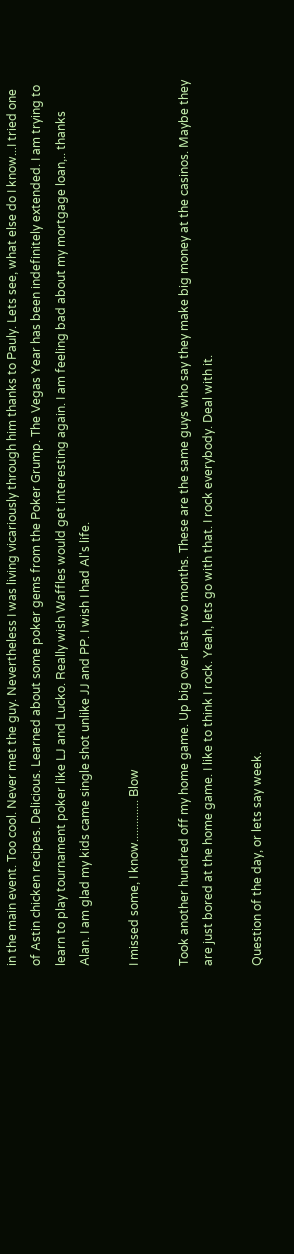in the main event. Too cool. Never met the guy. Nevertheless I was living vicariously through him thanks to Pauly. Lets see, what else do I know...I tried one of Astin chicken recipes. Delicious. Learned about some poker gems from the Poker Grump. The Vegas Year has been indefinitely extended. I am trying to learn to play tournament poker like LJ and Lucko. Really wish Waffles would get interesting again. I am feeling bad about my mortgage loan,.. thanks Alan. I am glad my kids came single shot unlike JJ and PP. I wish I had Al's life.

I missed some, I know.............. Blow

Took another hundred off my home game. Up big over last two months. These are the same guys who say they make big money at the casinos. Maybe they are just bored at the home game. I like to think I rock. Yeah, lets go with that. I rock everybody. Deal with it.

Question of the day, or lets say week.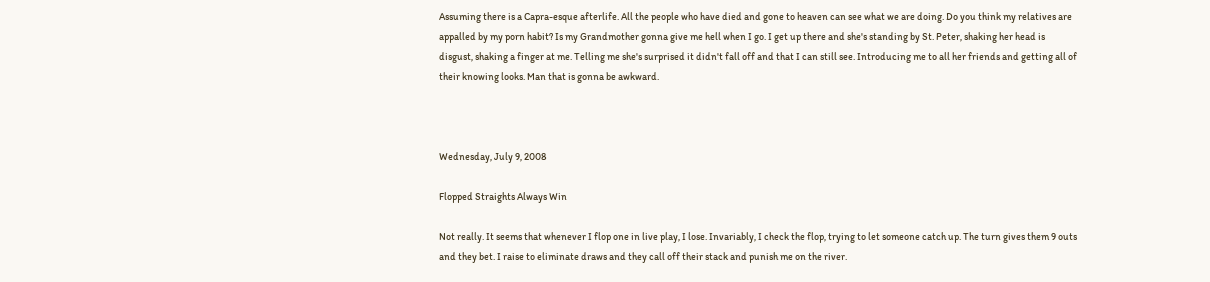Assuming there is a Capra-esque afterlife. All the people who have died and gone to heaven can see what we are doing. Do you think my relatives are appalled by my porn habit? Is my Grandmother gonna give me hell when I go. I get up there and she's standing by St. Peter, shaking her head is disgust, shaking a finger at me. Telling me she's surprised it didn't fall off and that I can still see. Introducing me to all her friends and getting all of their knowing looks. Man that is gonna be awkward.



Wednesday, July 9, 2008

Flopped Straights Always Win

Not really. It seems that whenever I flop one in live play, I lose. Invariably, I check the flop, trying to let someone catch up. The turn gives them 9 outs and they bet. I raise to eliminate draws and they call off their stack and punish me on the river.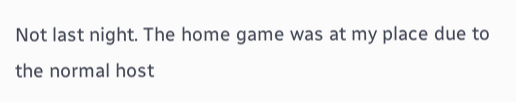Not last night. The home game was at my place due to the normal host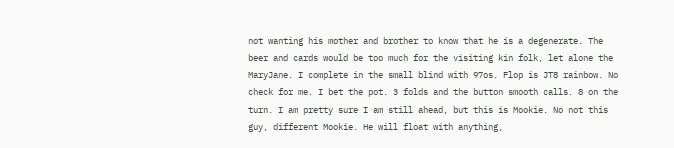not wanting his mother and brother to know that he is a degenerate. The beer and cards would be too much for the visiting kin folk, let alone the MaryJane. I complete in the small blind with 97os. Flop is JT8 rainbow. No check for me. I bet the pot. 3 folds and the button smooth calls. 8 on the turn. I am pretty sure I am still ahead, but this is Mookie. No not this guy, different Mookie. He will float with anything,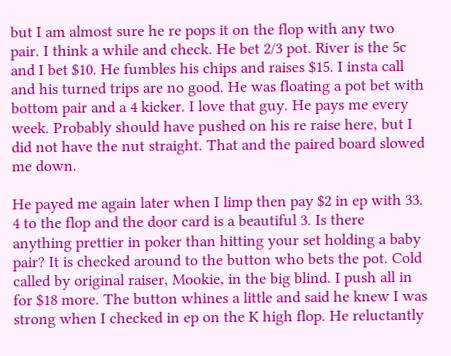but I am almost sure he re pops it on the flop with any two pair. I think a while and check. He bet 2/3 pot. River is the 5c and I bet $10. He fumbles his chips and raises $15. I insta call and his turned trips are no good. He was floating a pot bet with bottom pair and a 4 kicker. I love that guy. He pays me every week. Probably should have pushed on his re raise here, but I did not have the nut straight. That and the paired board slowed me down.

He payed me again later when I limp then pay $2 in ep with 33. 4 to the flop and the door card is a beautiful 3. Is there anything prettier in poker than hitting your set holding a baby pair? It is checked around to the button who bets the pot. Cold called by original raiser, Mookie, in the big blind. I push all in for $18 more. The button whines a little and said he knew I was strong when I checked in ep on the K high flop. He reluctantly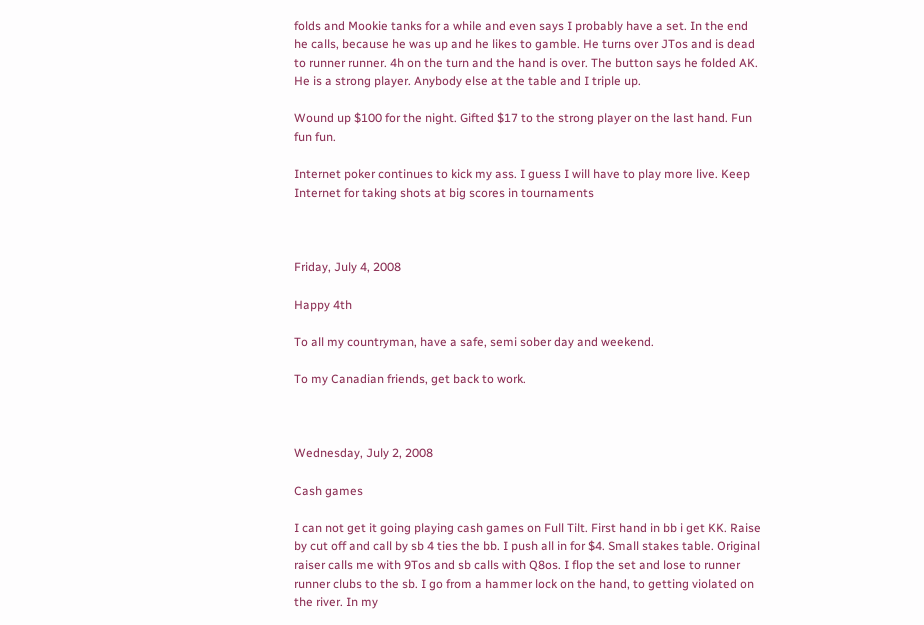folds and Mookie tanks for a while and even says I probably have a set. In the end he calls, because he was up and he likes to gamble. He turns over JTos and is dead to runner runner. 4h on the turn and the hand is over. The button says he folded AK. He is a strong player. Anybody else at the table and I triple up.

Wound up $100 for the night. Gifted $17 to the strong player on the last hand. Fun fun fun.

Internet poker continues to kick my ass. I guess I will have to play more live. Keep Internet for taking shots at big scores in tournaments



Friday, July 4, 2008

Happy 4th

To all my countryman, have a safe, semi sober day and weekend.

To my Canadian friends, get back to work.



Wednesday, July 2, 2008

Cash games

I can not get it going playing cash games on Full Tilt. First hand in bb i get KK. Raise by cut off and call by sb 4 ties the bb. I push all in for $4. Small stakes table. Original raiser calls me with 9Tos and sb calls with Q8os. I flop the set and lose to runner runner clubs to the sb. I go from a hammer lock on the hand, to getting violated on the river. In my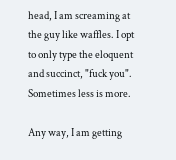head, I am screaming at the guy like waffles. I opt to only type the eloquent and succinct, "fuck you". Sometimes less is more.

Any way, I am getting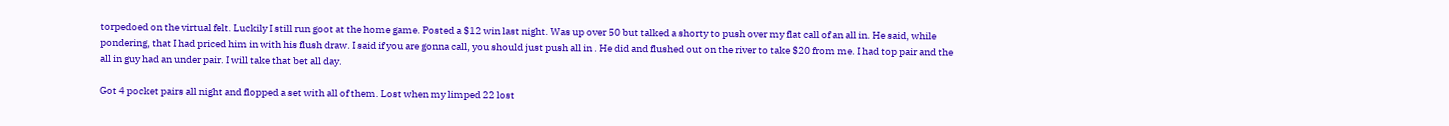torpedoed on the virtual felt. Luckily I still run goot at the home game. Posted a $12 win last night. Was up over 50 but talked a shorty to push over my flat call of an all in. He said, while pondering, that I had priced him in with his flush draw. I said if you are gonna call, you should just push all in . He did and flushed out on the river to take $20 from me. I had top pair and the all in guy had an under pair. I will take that bet all day.

Got 4 pocket pairs all night and flopped a set with all of them. Lost when my limped 22 lost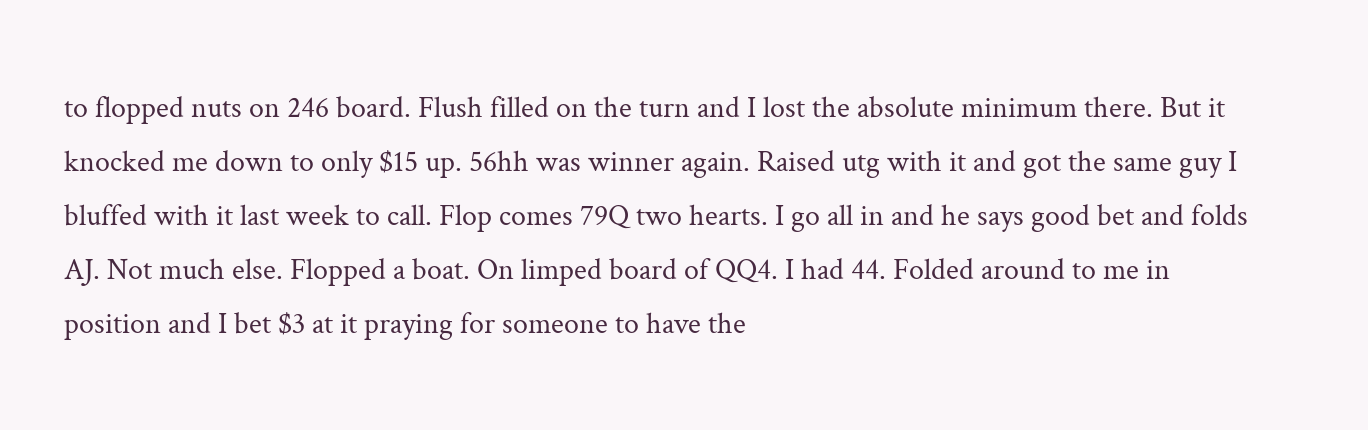to flopped nuts on 246 board. Flush filled on the turn and I lost the absolute minimum there. But it knocked me down to only $15 up. 56hh was winner again. Raised utg with it and got the same guy I bluffed with it last week to call. Flop comes 79Q two hearts. I go all in and he says good bet and folds AJ. Not much else. Flopped a boat. On limped board of QQ4. I had 44. Folded around to me in position and I bet $3 at it praying for someone to have the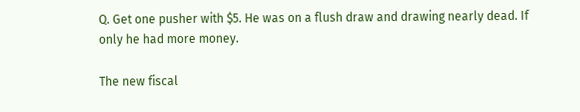Q. Get one pusher with $5. He was on a flush draw and drawing nearly dead. If only he had more money.

The new fiscal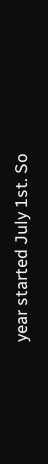year started July 1st. So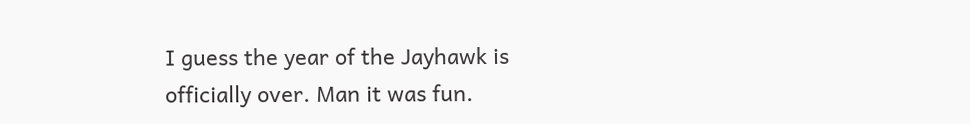I guess the year of the Jayhawk is officially over. Man it was fun.